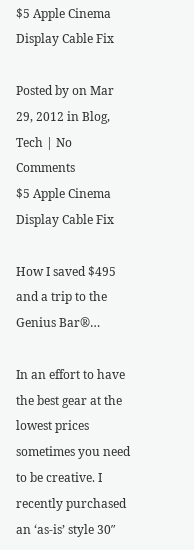$5 Apple Cinema Display Cable Fix

Posted by on Mar 29, 2012 in Blog, Tech | No Comments
$5 Apple Cinema Display Cable Fix

How I saved $495 and a trip to the Genius Bar®…

In an effort to have the best gear at the lowest prices sometimes you need to be creative. I recently purchased an ‘as-is’ style 30″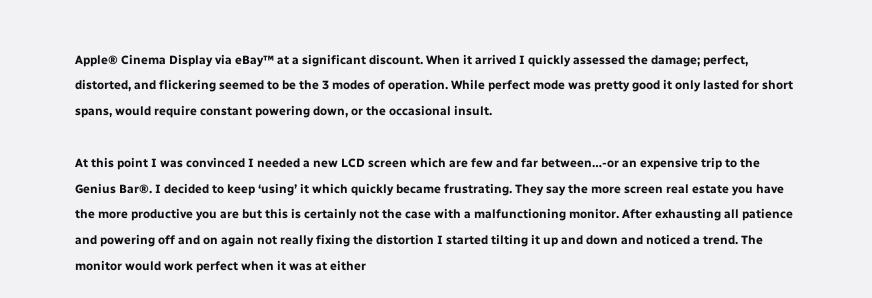Apple® Cinema Display via eBay™ at a significant discount. When it arrived I quickly assessed the damage; perfect, distorted, and flickering seemed to be the 3 modes of operation. While perfect mode was pretty good it only lasted for short spans, would require constant powering down, or the occasional insult.

At this point I was convinced I needed a new LCD screen which are few and far between…-or an expensive trip to the Genius Bar®. I decided to keep ‘using’ it which quickly became frustrating. They say the more screen real estate you have the more productive you are but this is certainly not the case with a malfunctioning monitor. After exhausting all patience and powering off and on again not really fixing the distortion I started tilting it up and down and noticed a trend. The monitor would work perfect when it was at either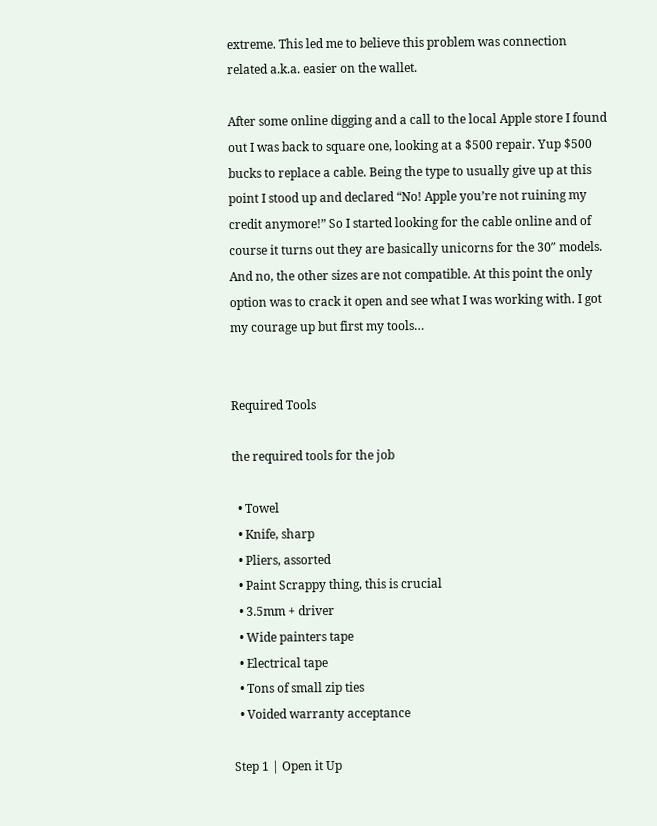extreme. This led me to believe this problem was connection related a.k.a. easier on the wallet.

After some online digging and a call to the local Apple store I found out I was back to square one, looking at a $500 repair. Yup $500 bucks to replace a cable. Being the type to usually give up at this point I stood up and declared “No! Apple you’re not ruining my credit anymore!” So I started looking for the cable online and of course it turns out they are basically unicorns for the 30″ models. And no, the other sizes are not compatible. At this point the only option was to crack it open and see what I was working with. I got my courage up but first my tools…


Required Tools

the required tools for the job

  • Towel
  • Knife, sharp
  • Pliers, assorted
  • Paint Scrappy thing, this is crucial
  • 3.5mm + driver
  • Wide painters tape
  • Electrical tape
  • Tons of small zip ties
  • Voided warranty acceptance

Step 1 | Open it Up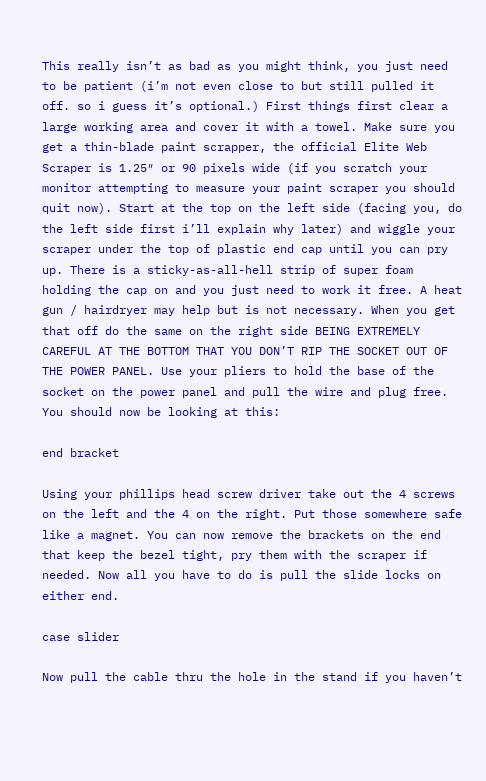This really isn’t as bad as you might think, you just need to be patient (i’m not even close to but still pulled it off. so i guess it’s optional.) First things first clear a large working area and cover it with a towel. Make sure you get a thin-blade paint scrapper, the official Elite Web Scraper is 1.25″ or 90 pixels wide (if you scratch your monitor attempting to measure your paint scraper you should quit now). Start at the top on the left side (facing you, do the left side first i’ll explain why later) and wiggle your scraper under the top of plastic end cap until you can pry up. There is a sticky-as-all-hell strip of super foam holding the cap on and you just need to work it free. A heat gun / hairdryer may help but is not necessary. When you get that off do the same on the right side BEING EXTREMELY CAREFUL AT THE BOTTOM THAT YOU DON’T RIP THE SOCKET OUT OF THE POWER PANEL. Use your pliers to hold the base of the socket on the power panel and pull the wire and plug free. You should now be looking at this:

end bracket

Using your phillips head screw driver take out the 4 screws on the left and the 4 on the right. Put those somewhere safe like a magnet. You can now remove the brackets on the end that keep the bezel tight, pry them with the scraper if needed. Now all you have to do is pull the slide locks on either end.

case slider

Now pull the cable thru the hole in the stand if you haven’t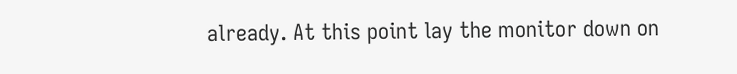already. At this point lay the monitor down on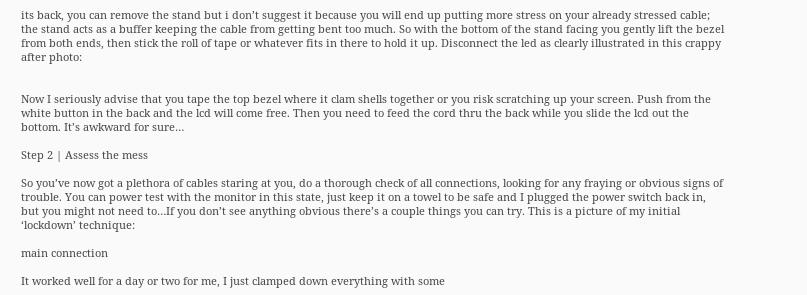its back, you can remove the stand but i don’t suggest it because you will end up putting more stress on your already stressed cable; the stand acts as a buffer keeping the cable from getting bent too much. So with the bottom of the stand facing you gently lift the bezel from both ends, then stick the roll of tape or whatever fits in there to hold it up. Disconnect the led as clearly illustrated in this crappy after photo:


Now I seriously advise that you tape the top bezel where it clam shells together or you risk scratching up your screen. Push from the white button in the back and the lcd will come free. Then you need to feed the cord thru the back while you slide the lcd out the bottom. It’s awkward for sure…

Step 2 | Assess the mess

So you’ve now got a plethora of cables staring at you, do a thorough check of all connections, looking for any fraying or obvious signs of trouble. You can power test with the monitor in this state, just keep it on a towel to be safe and I plugged the power switch back in, but you might not need to…If you don’t see anything obvious there’s a couple things you can try. This is a picture of my initial ‘lockdown’ technique:

main connection

It worked well for a day or two for me, I just clamped down everything with some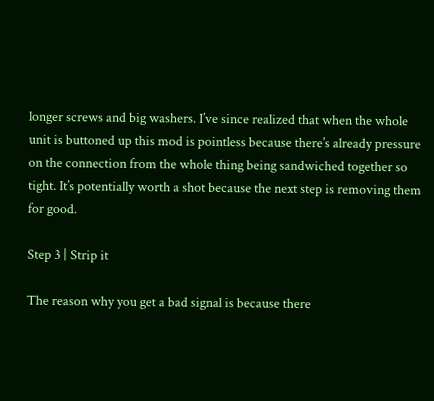longer screws and big washers. I’ve since realized that when the whole unit is buttoned up this mod is pointless because there’s already pressure on the connection from the whole thing being sandwiched together so tight. It’s potentially worth a shot because the next step is removing them for good.

Step 3 | Strip it

The reason why you get a bad signal is because there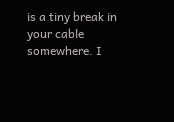is a tiny break in your cable somewhere. I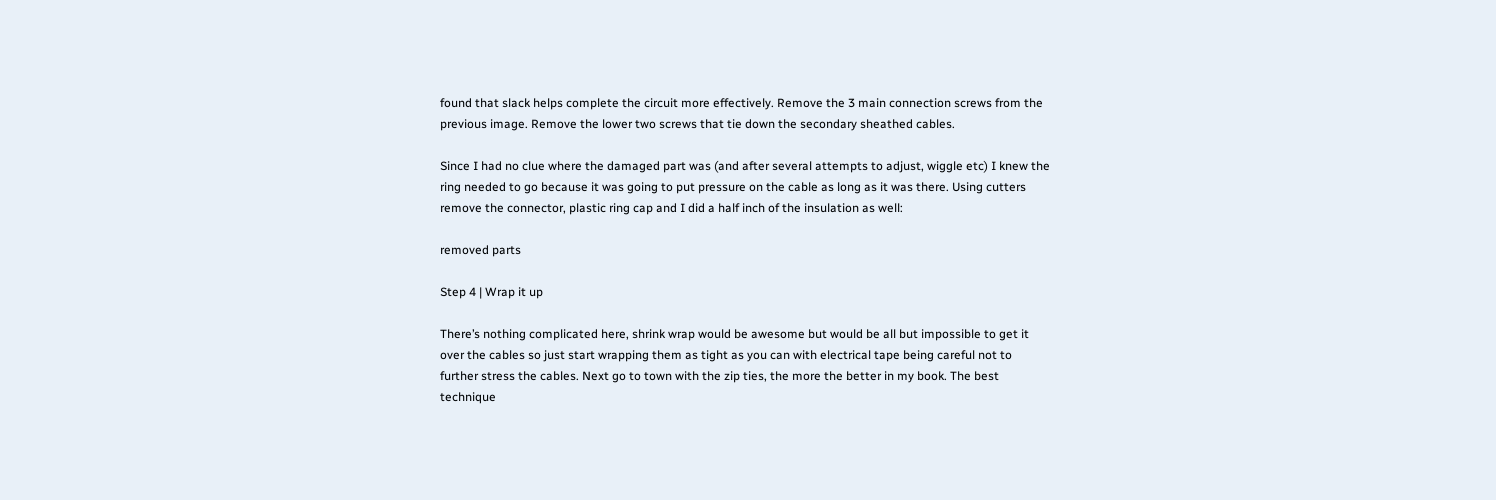found that slack helps complete the circuit more effectively. Remove the 3 main connection screws from the previous image. Remove the lower two screws that tie down the secondary sheathed cables.

Since I had no clue where the damaged part was (and after several attempts to adjust, wiggle etc) I knew the ring needed to go because it was going to put pressure on the cable as long as it was there. Using cutters remove the connector, plastic ring cap and I did a half inch of the insulation as well:

removed parts

Step 4 | Wrap it up

There’s nothing complicated here, shrink wrap would be awesome but would be all but impossible to get it over the cables so just start wrapping them as tight as you can with electrical tape being careful not to further stress the cables. Next go to town with the zip ties, the more the better in my book. The best technique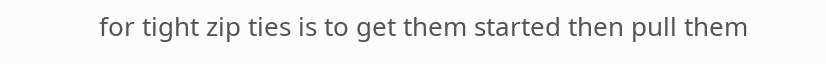for tight zip ties is to get them started then pull them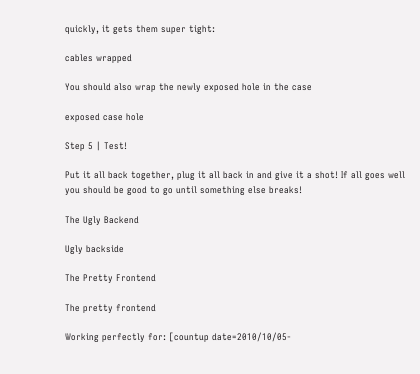quickly, it gets them super tight:

cables wrapped

You should also wrap the newly exposed hole in the case

exposed case hole

Step 5 | Test!

Put it all back together, plug it all back in and give it a shot! If all goes well you should be good to go until something else breaks!

The Ugly Backend

Ugly backside

The Pretty Frontend

The pretty frontend

Working perfectly for: [countup date=2010/10/05-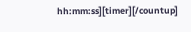hh:mm:ss][timer][/countup]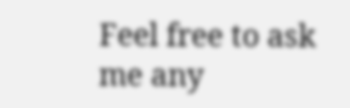Feel free to ask me any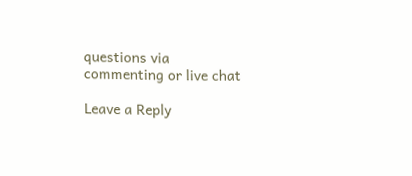questions via commenting or live chat

Leave a Reply